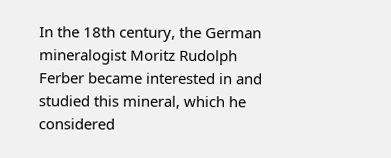In the 18th century, the German mineralogist Moritz Rudolph Ferber became interested in and studied this mineral, which he considered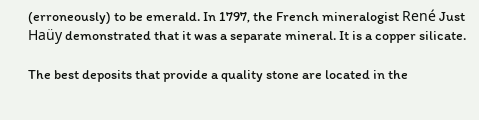(erroneously) to be emerald. In 1797, the French mineralogist René Just Haüy demonstrated that it was a separate mineral. It is a copper silicate.

The best deposits that provide a quality stone are located in the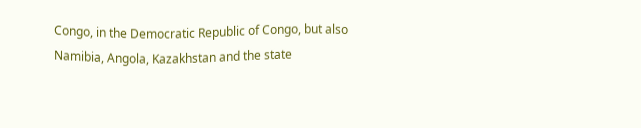Congo, in the Democratic Republic of Congo, but also Namibia, Angola, Kazakhstan and the state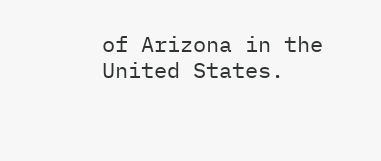of Arizona in the United States.